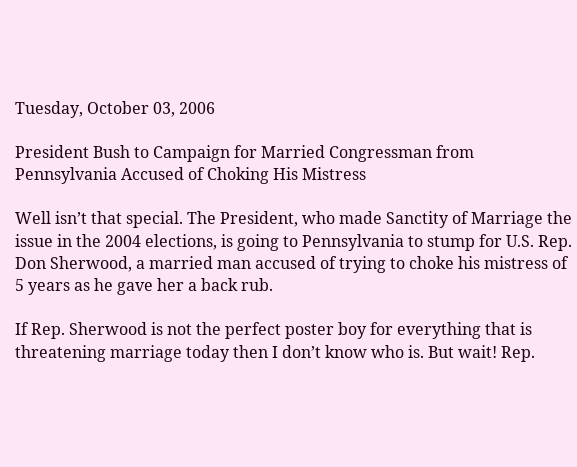Tuesday, October 03, 2006

President Bush to Campaign for Married Congressman from Pennsylvania Accused of Choking His Mistress

Well isn’t that special. The President, who made Sanctity of Marriage the issue in the 2004 elections, is going to Pennsylvania to stump for U.S. Rep. Don Sherwood, a married man accused of trying to choke his mistress of 5 years as he gave her a back rub.

If Rep. Sherwood is not the perfect poster boy for everything that is threatening marriage today then I don’t know who is. But wait! Rep.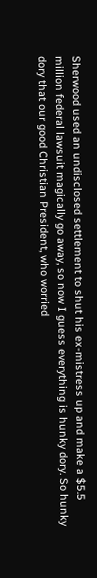Sherwood used an undisclosed settlement to shut his ex-mistress up and make a $5.5 million federal lawsuit magically go away, so now I guess everything is hunky dory. So hunky dory that our good Christian President, who worried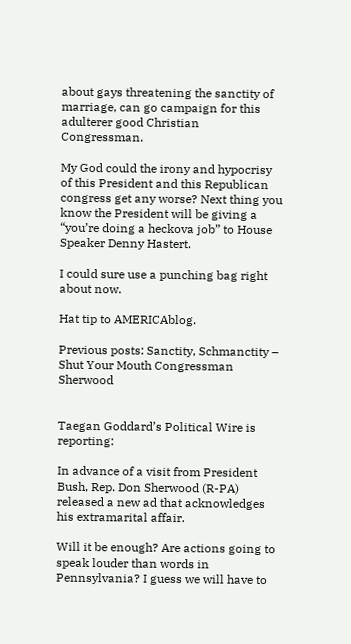about gays threatening the sanctity of marriage, can go campaign for this adulterer good Christian Congressman.

My God could the irony and hypocrisy of this President and this Republican congress get any worse? Next thing you know the President will be giving a “you’re doing a heckova job” to House Speaker Denny Hastert.

I could sure use a punching bag right about now.

Hat tip to AMERICAblog.

Previous posts: Sanctity, Schmanctity – Shut Your Mouth Congressman Sherwood


Taegan Goddard’s Political Wire is reporting:

In advance of a visit from President Bush, Rep. Don Sherwood (R-PA) released a new ad that acknowledges his extramarital affair.

Will it be enough? Are actions going to speak louder than words in Pennsylvania? I guess we will have to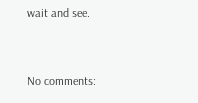wait and see.


No comments: